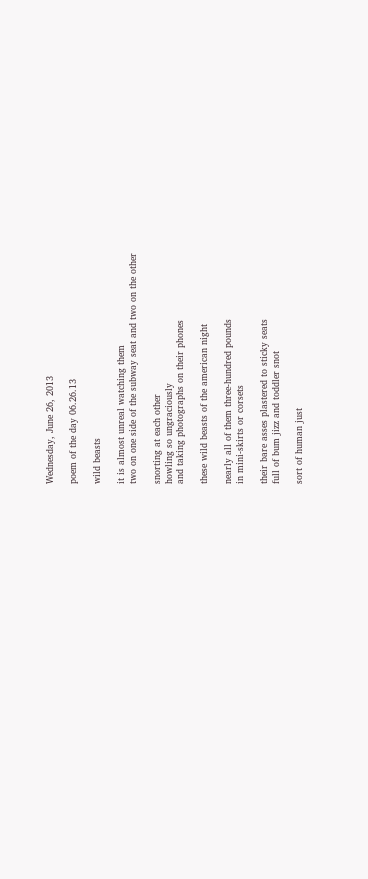Wednesday, June 26, 2013

poem of the day 06.26.13

wild beasts

it is almost unreal watching them
two on one side of the subway seat and two on the other

snorting at each other
howling so ungraciously
and taking photographs on their phones

these wild beasts of the american night

nearly all of them three-hundred pounds
in mini-skirts or corsets

their bare asses plastered to sticky seats
full of bum jizz and toddler snot

sort of human just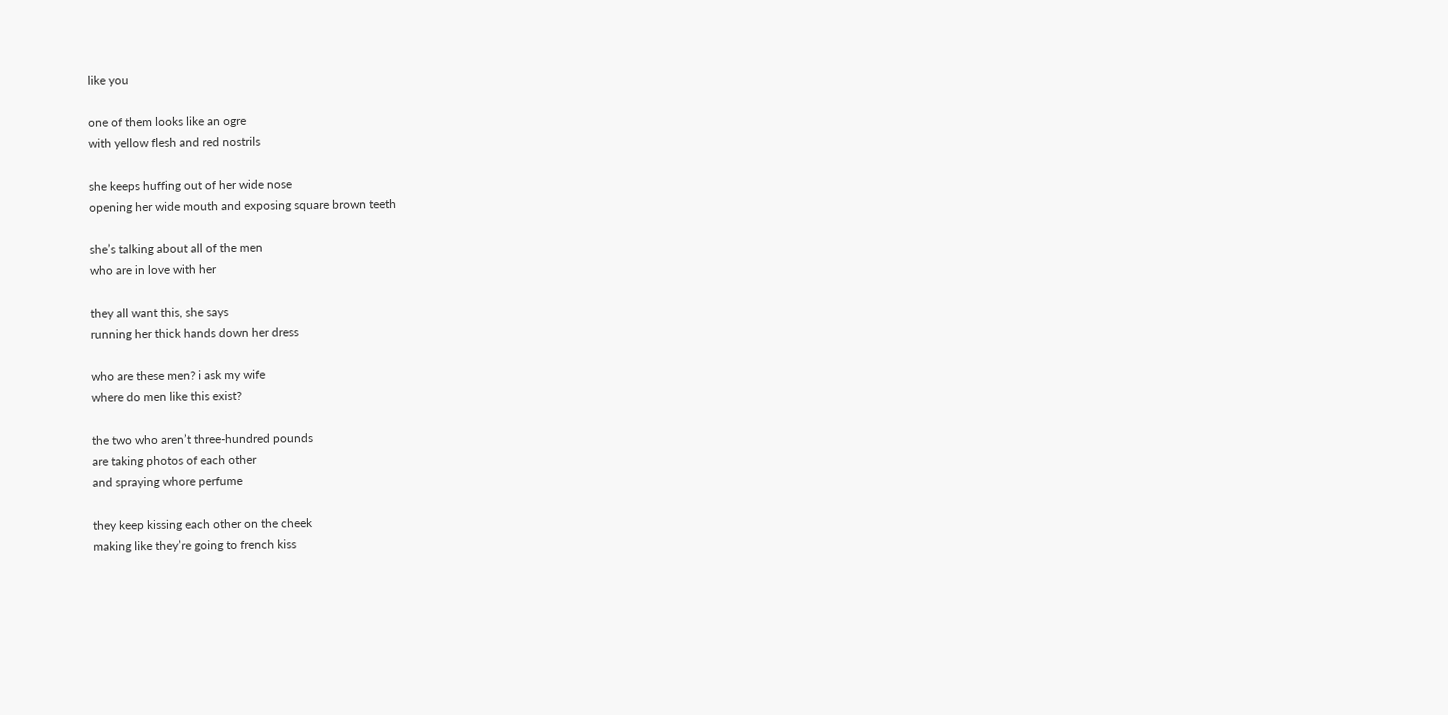like you

one of them looks like an ogre
with yellow flesh and red nostrils

she keeps huffing out of her wide nose
opening her wide mouth and exposing square brown teeth

she’s talking about all of the men
who are in love with her

they all want this, she says
running her thick hands down her dress

who are these men? i ask my wife
where do men like this exist?

the two who aren’t three-hundred pounds
are taking photos of each other
and spraying whore perfume

they keep kissing each other on the cheek
making like they’re going to french kiss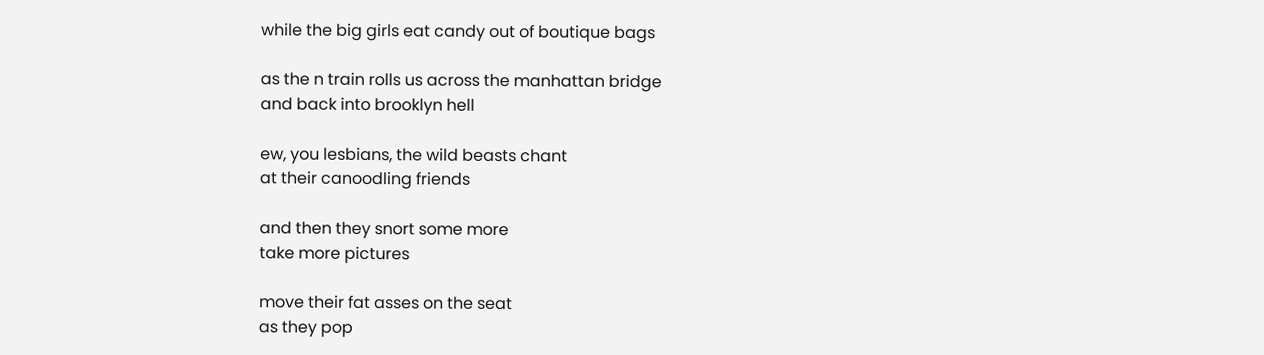while the big girls eat candy out of boutique bags

as the n train rolls us across the manhattan bridge
and back into brooklyn hell

ew, you lesbians, the wild beasts chant
at their canoodling friends

and then they snort some more
take more pictures

move their fat asses on the seat
as they pop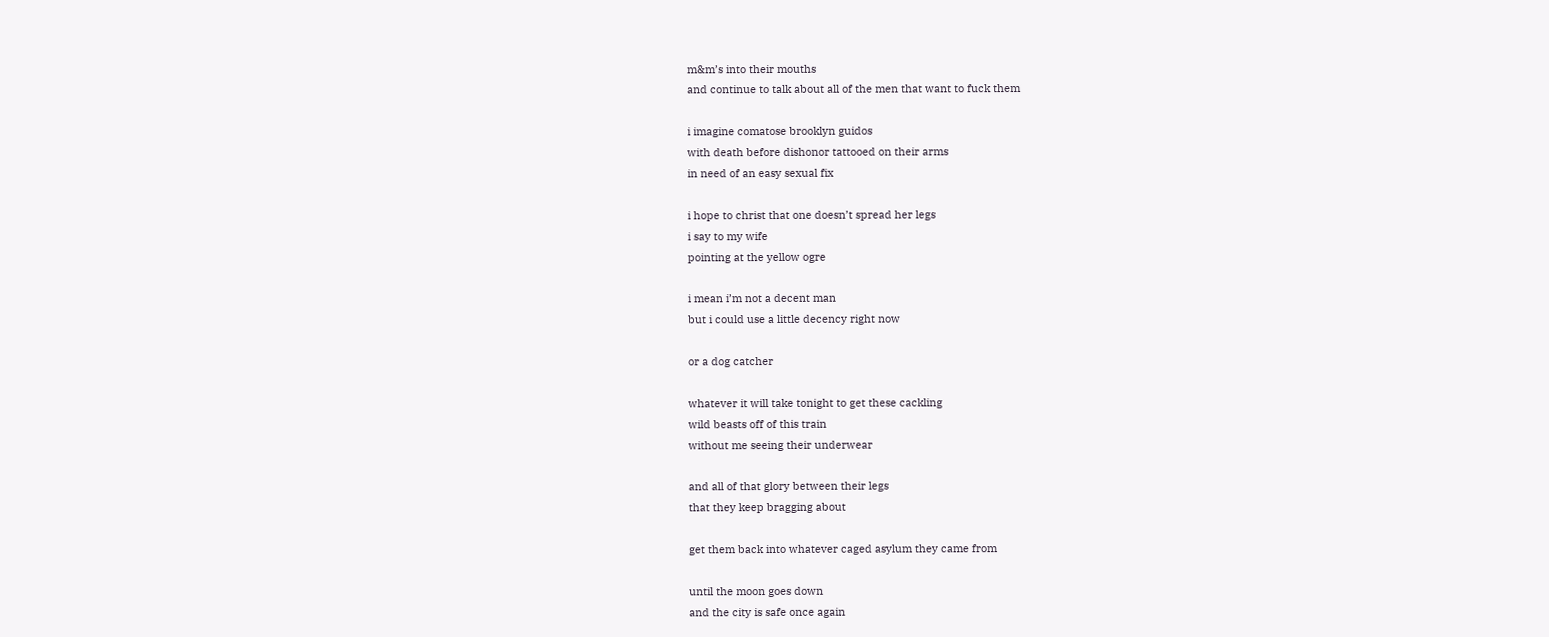m&m’s into their mouths
and continue to talk about all of the men that want to fuck them

i imagine comatose brooklyn guidos
with death before dishonor tattooed on their arms
in need of an easy sexual fix

i hope to christ that one doesn’t spread her legs
i say to my wife
pointing at the yellow ogre

i mean i’m not a decent man
but i could use a little decency right now

or a dog catcher

whatever it will take tonight to get these cackling
wild beasts off of this train
without me seeing their underwear

and all of that glory between their legs
that they keep bragging about

get them back into whatever caged asylum they came from

until the moon goes down
and the city is safe once again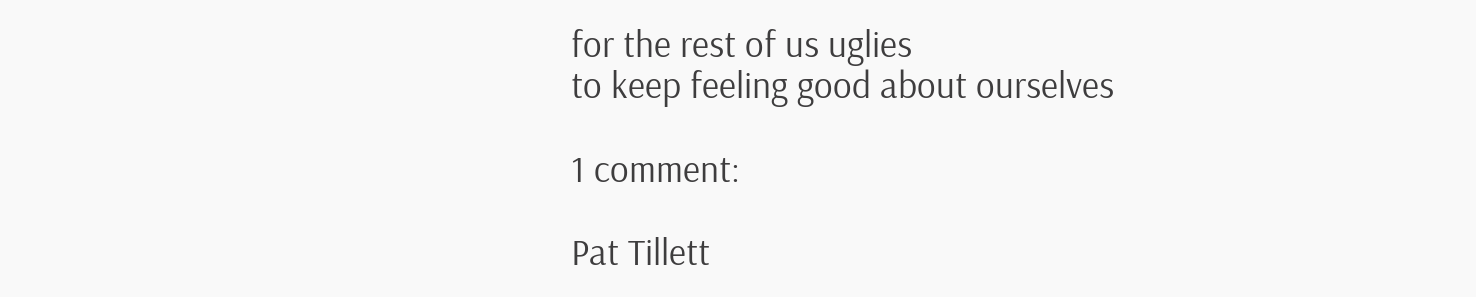for the rest of us uglies
to keep feeling good about ourselves

1 comment:

Pat Tillett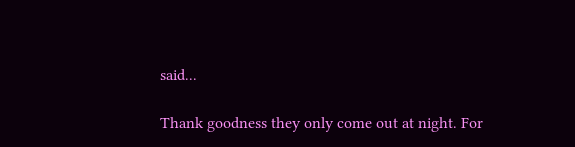said...

Thank goodness they only come out at night. For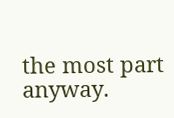the most part anyway.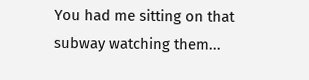You had me sitting on that subway watching them...